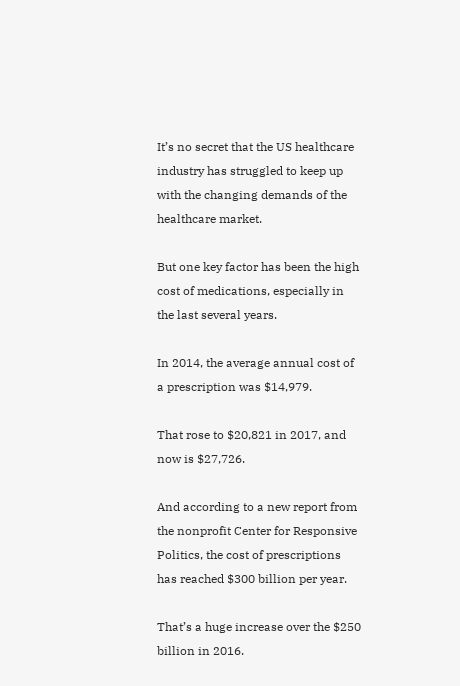It’s no secret that the US healthcare industry has struggled to keep up with the changing demands of the healthcare market.

But one key factor has been the high cost of medications, especially in the last several years.

In 2014, the average annual cost of a prescription was $14,979.

That rose to $20,821 in 2017, and now is $27,726.

And according to a new report from the nonprofit Center for Responsive Politics, the cost of prescriptions has reached $300 billion per year.

That’s a huge increase over the $250 billion in 2016.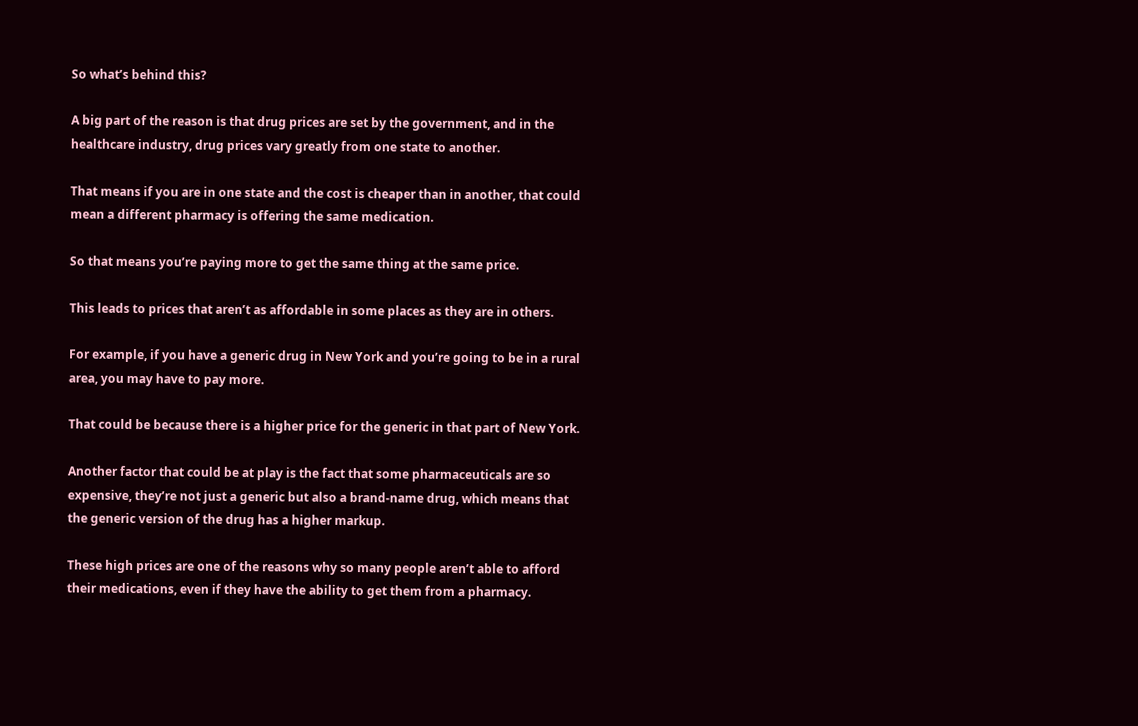So what’s behind this?

A big part of the reason is that drug prices are set by the government, and in the healthcare industry, drug prices vary greatly from one state to another.

That means if you are in one state and the cost is cheaper than in another, that could mean a different pharmacy is offering the same medication.

So that means you’re paying more to get the same thing at the same price.

This leads to prices that aren’t as affordable in some places as they are in others.

For example, if you have a generic drug in New York and you’re going to be in a rural area, you may have to pay more.

That could be because there is a higher price for the generic in that part of New York.

Another factor that could be at play is the fact that some pharmaceuticals are so expensive, they’re not just a generic but also a brand-name drug, which means that the generic version of the drug has a higher markup.

These high prices are one of the reasons why so many people aren’t able to afford their medications, even if they have the ability to get them from a pharmacy.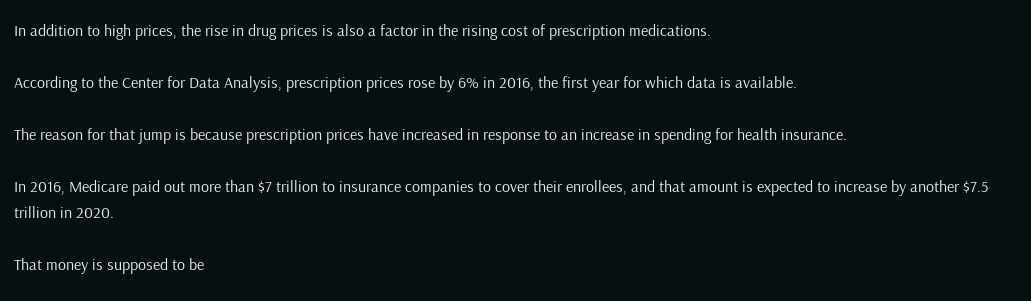In addition to high prices, the rise in drug prices is also a factor in the rising cost of prescription medications.

According to the Center for Data Analysis, prescription prices rose by 6% in 2016, the first year for which data is available.

The reason for that jump is because prescription prices have increased in response to an increase in spending for health insurance.

In 2016, Medicare paid out more than $7 trillion to insurance companies to cover their enrollees, and that amount is expected to increase by another $7.5 trillion in 2020.

That money is supposed to be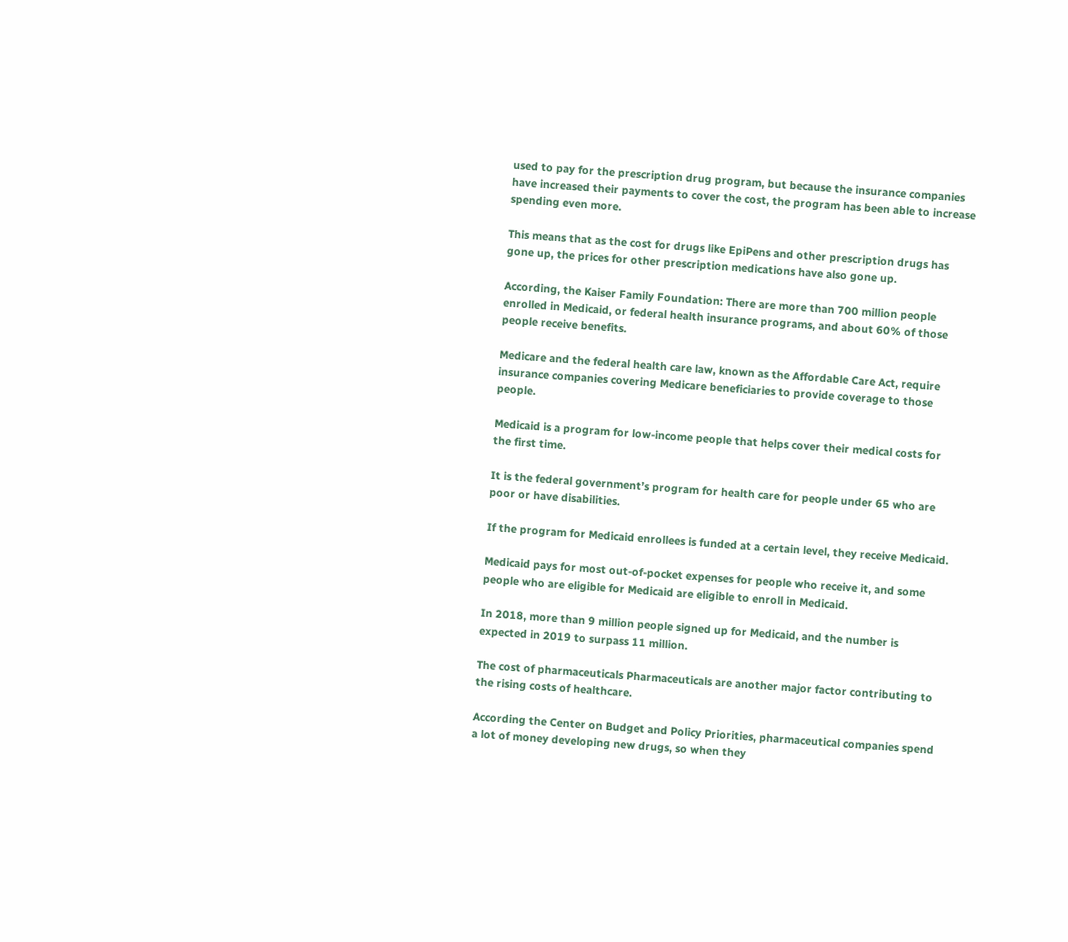used to pay for the prescription drug program, but because the insurance companies have increased their payments to cover the cost, the program has been able to increase spending even more.

This means that as the cost for drugs like EpiPens and other prescription drugs has gone up, the prices for other prescription medications have also gone up.

According, the Kaiser Family Foundation: There are more than 700 million people enrolled in Medicaid, or federal health insurance programs, and about 60% of those people receive benefits.

Medicare and the federal health care law, known as the Affordable Care Act, require insurance companies covering Medicare beneficiaries to provide coverage to those people.

Medicaid is a program for low-income people that helps cover their medical costs for the first time.

It is the federal government’s program for health care for people under 65 who are poor or have disabilities.

If the program for Medicaid enrollees is funded at a certain level, they receive Medicaid.

Medicaid pays for most out-of-pocket expenses for people who receive it, and some people who are eligible for Medicaid are eligible to enroll in Medicaid.

In 2018, more than 9 million people signed up for Medicaid, and the number is expected in 2019 to surpass 11 million.

The cost of pharmaceuticals Pharmaceuticals are another major factor contributing to the rising costs of healthcare.

According the Center on Budget and Policy Priorities, pharmaceutical companies spend a lot of money developing new drugs, so when they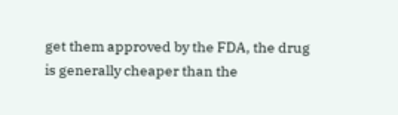get them approved by the FDA, the drug is generally cheaper than the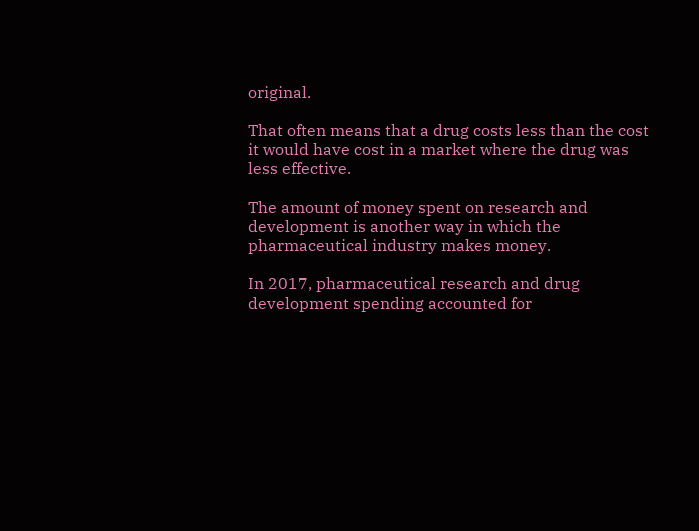original.

That often means that a drug costs less than the cost it would have cost in a market where the drug was less effective.

The amount of money spent on research and development is another way in which the pharmaceutical industry makes money.

In 2017, pharmaceutical research and drug development spending accounted for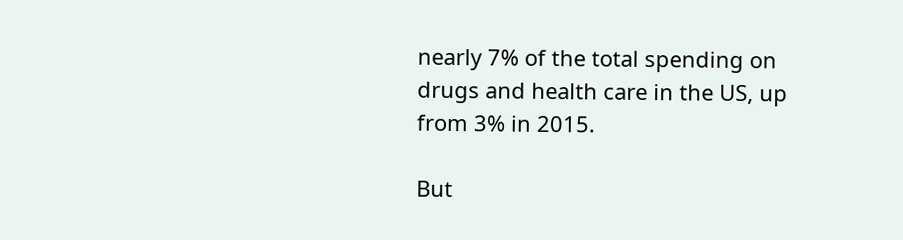nearly 7% of the total spending on drugs and health care in the US, up from 3% in 2015.

But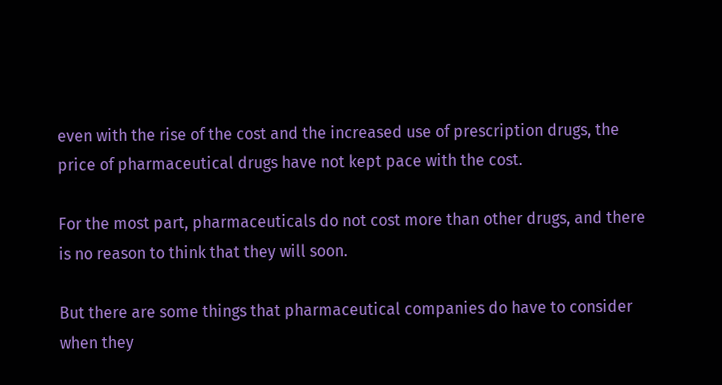even with the rise of the cost and the increased use of prescription drugs, the price of pharmaceutical drugs have not kept pace with the cost.

For the most part, pharmaceuticals do not cost more than other drugs, and there is no reason to think that they will soon.

But there are some things that pharmaceutical companies do have to consider when they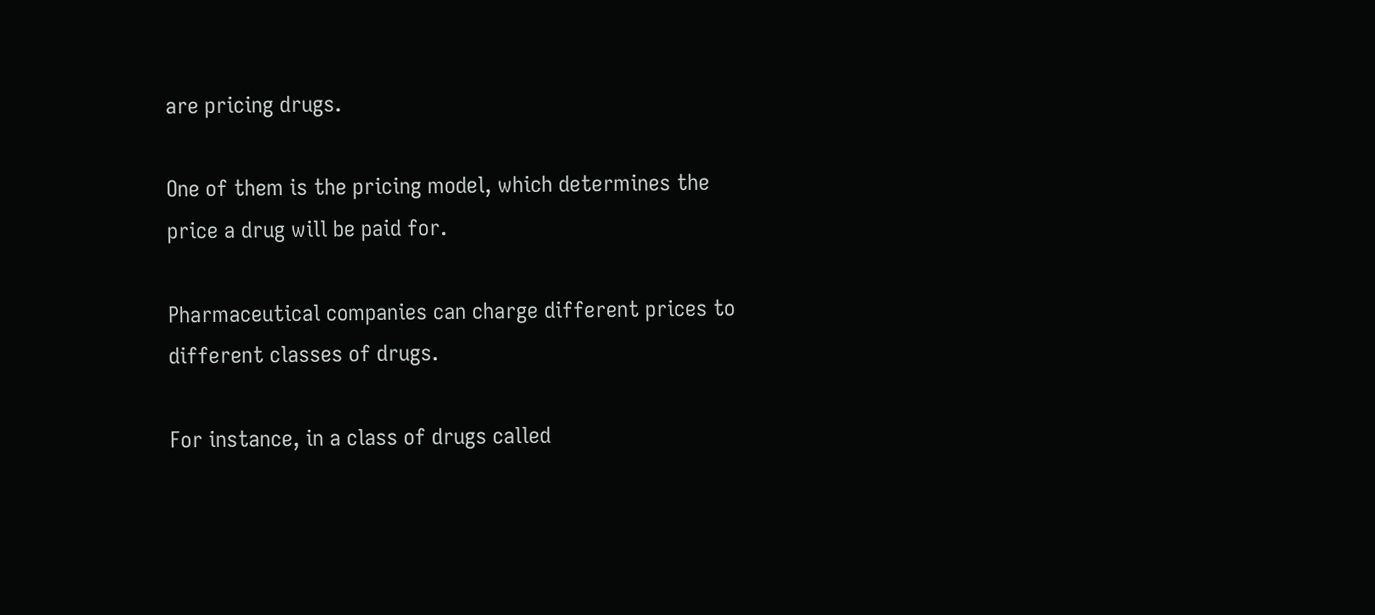are pricing drugs.

One of them is the pricing model, which determines the price a drug will be paid for.

Pharmaceutical companies can charge different prices to different classes of drugs.

For instance, in a class of drugs called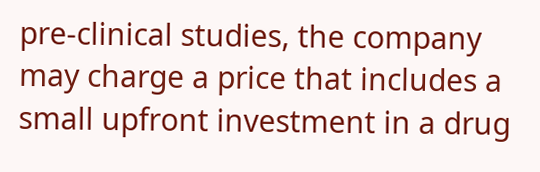pre-clinical studies, the company may charge a price that includes a small upfront investment in a drug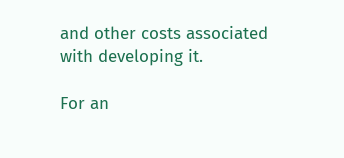and other costs associated with developing it.

For an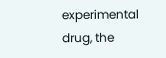experimental drug, the